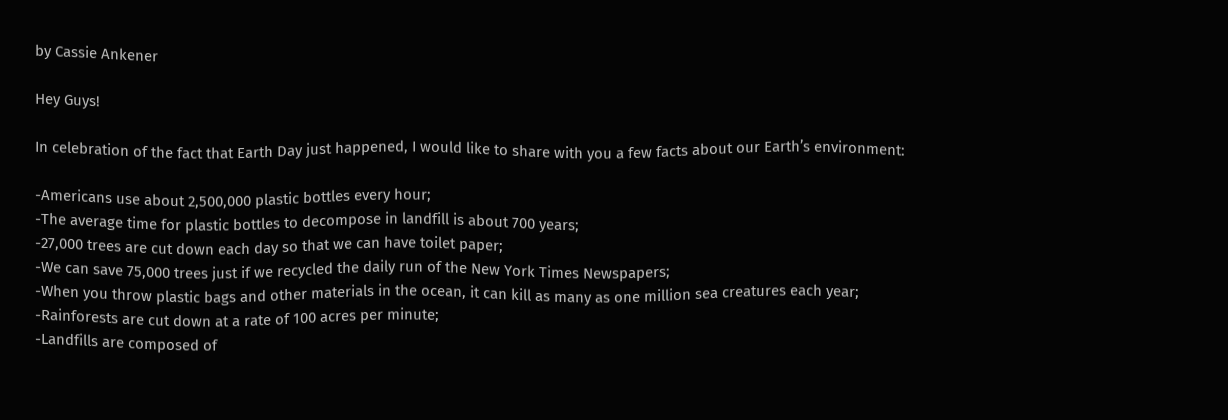by Cassie Ankener

Hey Guys!

In celebration of the fact that Earth Day just happened, I would like to share with you a few facts about our Earth’s environment:

-Americans use about 2,500,000 plastic bottles every hour;
-The average time for plastic bottles to decompose in landfill is about 700 years;
-27,000 trees are cut down each day so that we can have toilet paper;
-We can save 75,000 trees just if we recycled the daily run of the New York Times Newspapers;
-When you throw plastic bags and other materials in the ocean, it can kill as many as one million sea creatures each year;
-Rainforests are cut down at a rate of 100 acres per minute;
-Landfills are composed of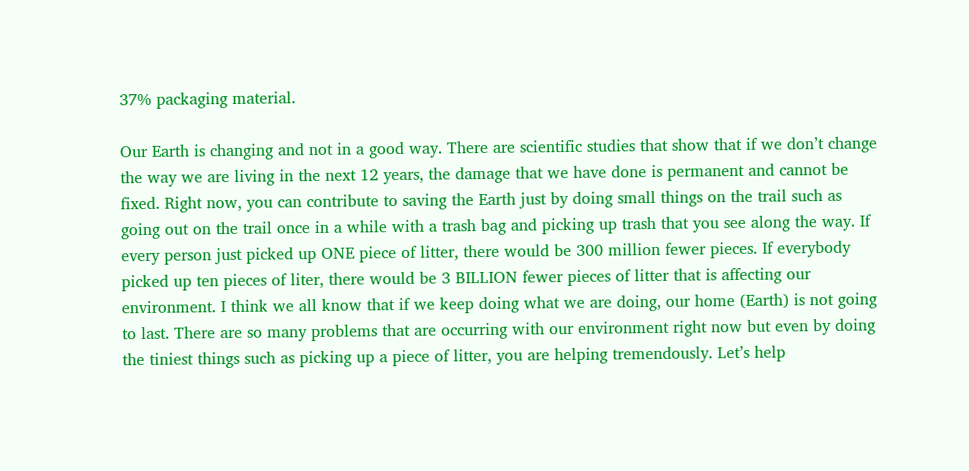37% packaging material.

Our Earth is changing and not in a good way. There are scientific studies that show that if we don’t change the way we are living in the next 12 years, the damage that we have done is permanent and cannot be fixed. Right now, you can contribute to saving the Earth just by doing small things on the trail such as going out on the trail once in a while with a trash bag and picking up trash that you see along the way. If every person just picked up ONE piece of litter, there would be 300 million fewer pieces. If everybody picked up ten pieces of liter, there would be 3 BILLION fewer pieces of litter that is affecting our environment. I think we all know that if we keep doing what we are doing, our home (Earth) is not going to last. There are so many problems that are occurring with our environment right now but even by doing the tiniest things such as picking up a piece of litter, you are helping tremendously. Let’s help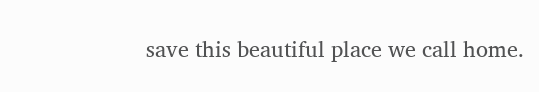save this beautiful place we call home.